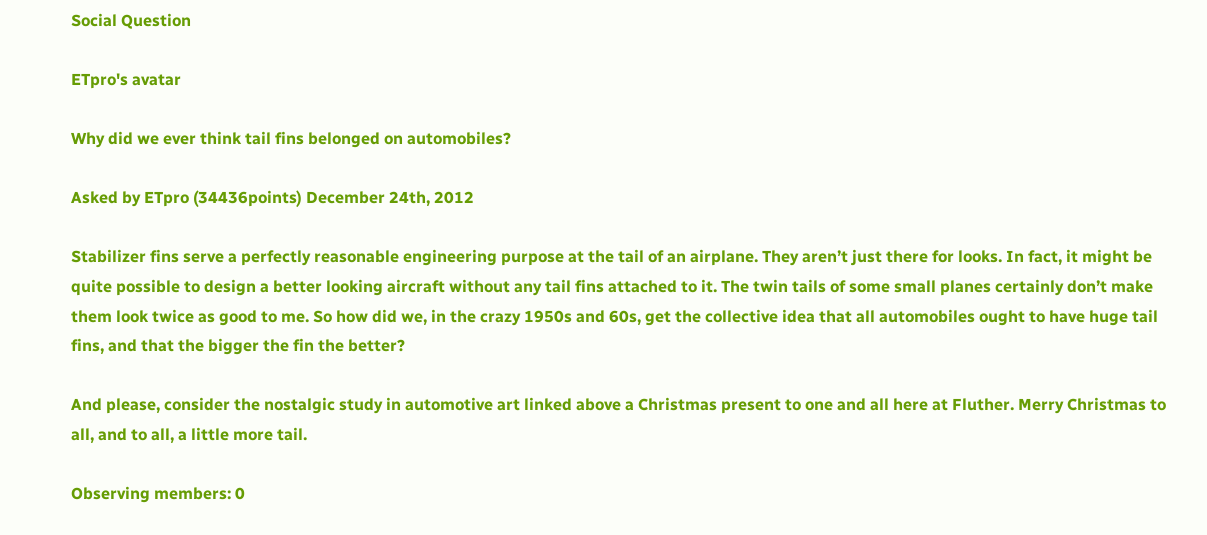Social Question

ETpro's avatar

Why did we ever think tail fins belonged on automobiles?

Asked by ETpro (34436points) December 24th, 2012

Stabilizer fins serve a perfectly reasonable engineering purpose at the tail of an airplane. They aren’t just there for looks. In fact, it might be quite possible to design a better looking aircraft without any tail fins attached to it. The twin tails of some small planes certainly don’t make them look twice as good to me. So how did we, in the crazy 1950s and 60s, get the collective idea that all automobiles ought to have huge tail fins, and that the bigger the fin the better?

And please, consider the nostalgic study in automotive art linked above a Christmas present to one and all here at Fluther. Merry Christmas to all, and to all, a little more tail.

Observing members: 0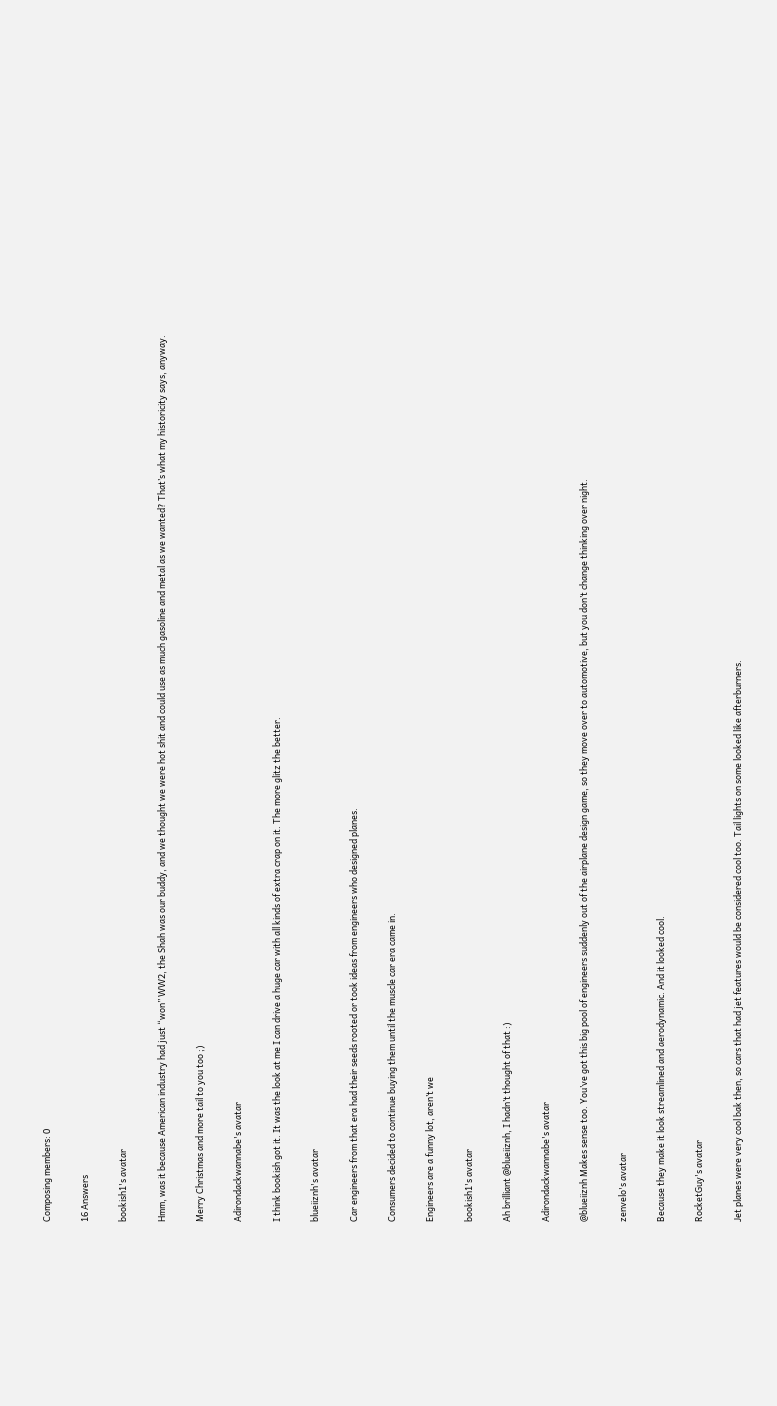Composing members: 0

16 Answers

bookish1's avatar

Hmm, was it because American industry had just “won” WW2, the Shah was our buddy, and we thought we were hot shit and could use as much gasoline and metal as we wanted? That’s what my historicity says, anyway.

Merry Christmas and more tail to you too ;)

Adirondackwannabe's avatar

I think bookish got it. It was the look at me I can drive a huge car with all kinds of extra crap on it. The more glitz the better.

blueiiznh's avatar

Car engineers from that era had their seeds rooted or took ideas from engineers who designed planes.

Consumers decided to continue buying them until the muscle car era came in.

Engineers are a funny lot, aren’t we

bookish1's avatar

Ah brilliant @blueiiznh, I hadn’t thought of that :)

Adirondackwannabe's avatar

@blueiiznh Makes sense too. You’ve got this big pool of engineers suddenly out of the airplane design game, so they move over to automotive, but you don’t change thinking over night.

zenvelo's avatar

Because they make it look streamlined and aerodynamic. And it looked cool.

RocketGuy's avatar

Jet planes were very cool bak then, so cars that had jet features would be considered cool too. Tail lights on some looked like afterburners.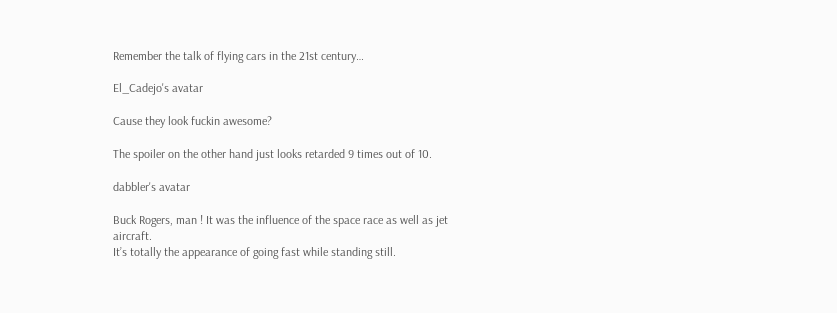Remember the talk of flying cars in the 21st century…

El_Cadejo's avatar

Cause they look fuckin awesome?

The spoiler on the other hand just looks retarded 9 times out of 10.

dabbler's avatar

Buck Rogers, man ! It was the influence of the space race as well as jet aircraft.
It’s totally the appearance of going fast while standing still.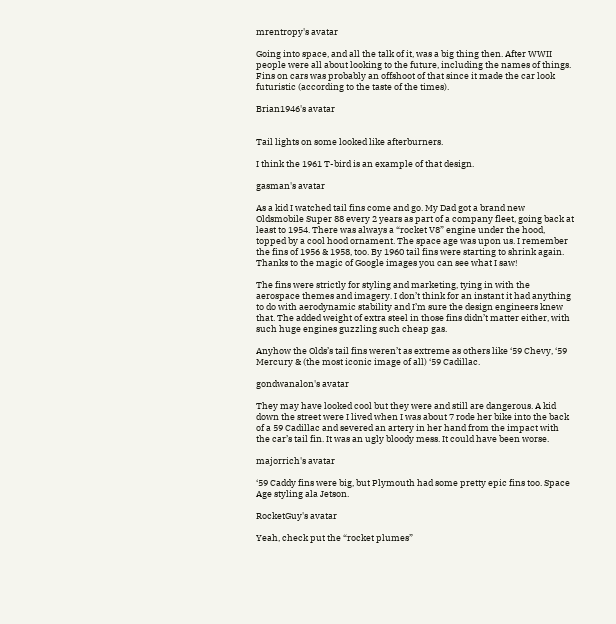mrentropy's avatar

Going into space, and all the talk of it, was a big thing then. After WWII people were all about looking to the future, including the names of things. Fins on cars was probably an offshoot of that since it made the car look futuristic (according to the taste of the times).

Brian1946's avatar


Tail lights on some looked like afterburners.

I think the 1961 T-bird is an example of that design.

gasman's avatar

As a kid I watched tail fins come and go. My Dad got a brand new Oldsmobile Super 88 every 2 years as part of a company fleet, going back at least to 1954. There was always a “rocket V8” engine under the hood, topped by a cool hood ornament. The space age was upon us. I remember the fins of 1956 & 1958, too. By 1960 tail fins were starting to shrink again. Thanks to the magic of Google images you can see what I saw!

The fins were strictly for styling and marketing, tying in with the aerospace themes and imagery. I don’t think for an instant it had anything to do with aerodynamic stability and I’m sure the design engineers knew that. The added weight of extra steel in those fins didn’t matter either, with such huge engines guzzling such cheap gas.

Anyhow the Olds’s tail fins weren’t as extreme as others like ‘59 Chevy, ‘59 Mercury & (the most iconic image of all) ‘59 Cadillac.

gondwanalon's avatar

They may have looked cool but they were and still are dangerous. A kid down the street were I lived when I was about 7 rode her bike into the back of a 59 Cadillac and severed an artery in her hand from the impact with the car’s tail fin. It was an ugly bloody mess. It could have been worse.

majorrich's avatar

‘59 Caddy fins were big, but Plymouth had some pretty epic fins too. Space Age styling ala Jetson.

RocketGuy's avatar

Yeah, check put the “rocket plumes”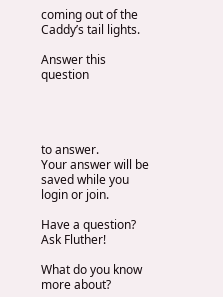coming out of the Caddy’s tail lights.

Answer this question




to answer.
Your answer will be saved while you login or join.

Have a question? Ask Fluther!

What do you know more about?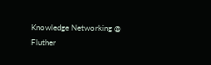Knowledge Networking @ Fluther